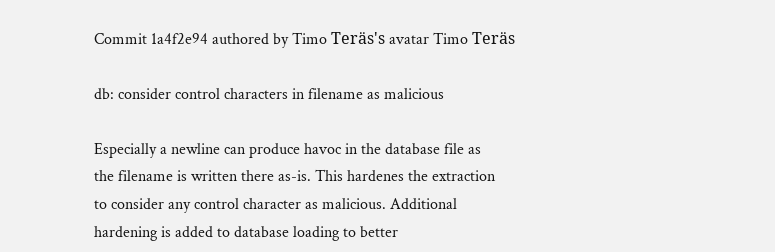Commit 1a4f2e94 authored by Timo Teräs's avatar Timo Teräs

db: consider control characters in filename as malicious

Especially a newline can produce havoc in the database file as
the filename is written there as-is. This hardenes the extraction
to consider any control character as malicious. Additional
hardening is added to database loading to better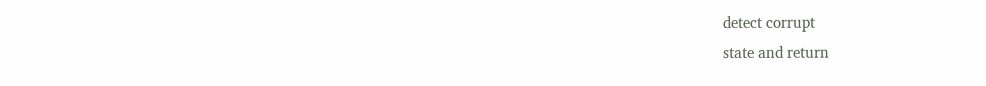detect corrupt
state and return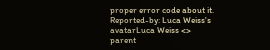proper error code about it.
Reported-by: Luca Weiss's avatarLuca Weiss <>
parent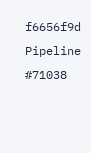f6656f9d
Pipeline #71038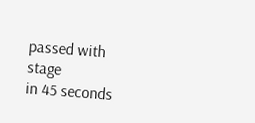passed with stage
in 45 seconds